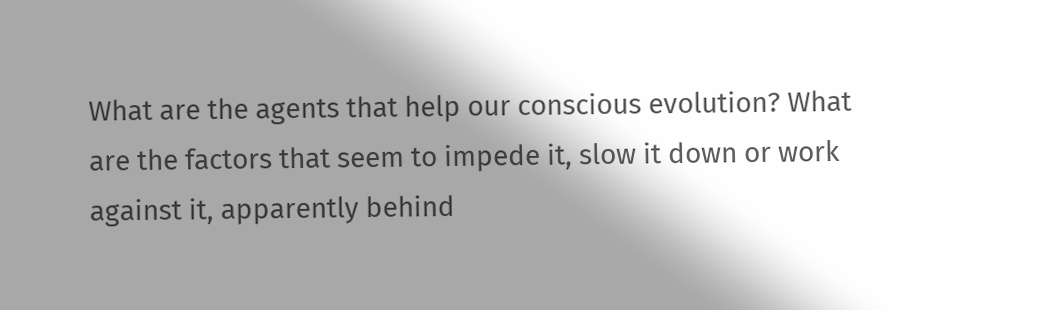What are the agents that help our conscious evolution? What are the factors that seem to impede it, slow it down or work against it, apparently behind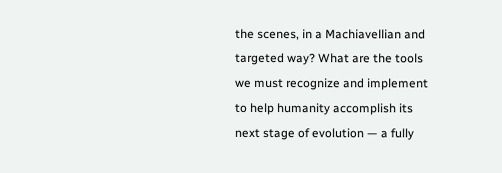the scenes, in a Machiavellian and targeted way? What are the tools we must recognize and implement to help humanity accomplish its next stage of evolution — a fully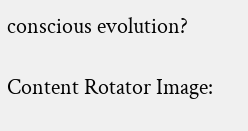conscious evolution?

Content Rotator Image: